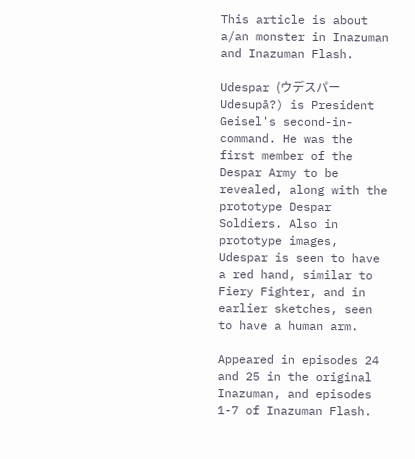This article is about a/an monster in Inazuman and Inazuman Flash.

Udespar (ウデスパー Udesupā?) is President Geisel's second-in-command. He was the first member of the Despar Army to be revealed, along with the prototype Despar Soldiers. Also in prototype images, Udespar is seen to have a red hand, similar to Fiery Fighter, and in earlier sketches, seen to have a human arm.

Appeared in episodes 24 and 25 in the original Inazuman, and episodes 1-7 of Inazuman Flash.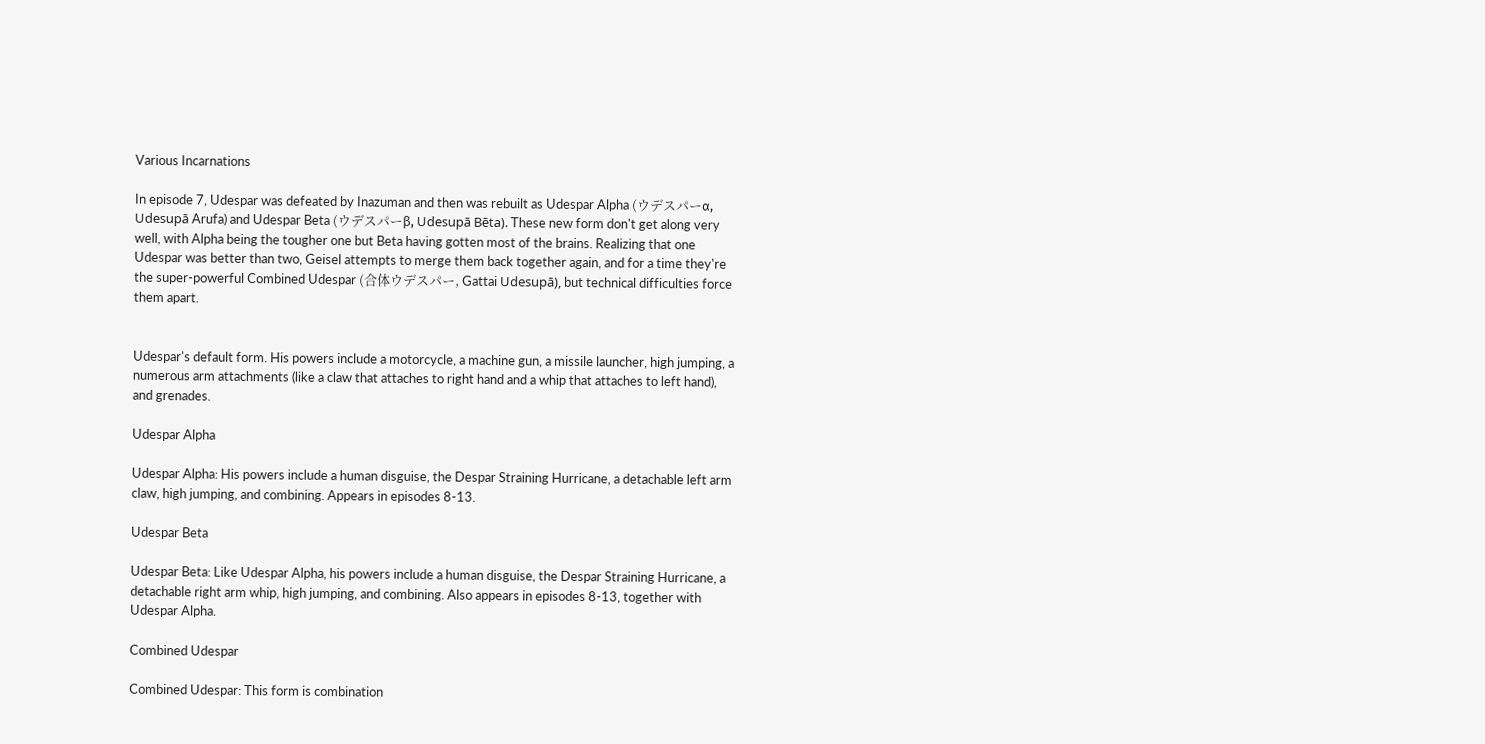Various Incarnations

In episode 7, Udespar was defeated by Inazuman and then was rebuilt as Udespar Alpha (ウデスパーα, Udesupā Arufa) and Udespar Beta (ウデスパーβ, Udesupā Bēta). These new form don't get along very well, with Alpha being the tougher one but Beta having gotten most of the brains. Realizing that one Udespar was better than two, Geisel attempts to merge them back together again, and for a time they're the super-powerful Combined Udespar (合体ウデスパー, Gattai Udesupā), but technical difficulties force them apart.


Udespar's default form. His powers include a motorcycle, a machine gun, a missile launcher, high jumping, a numerous arm attachments (like a claw that attaches to right hand and a whip that attaches to left hand), and grenades.

Udespar Alpha

Udespar Alpha: His powers include a human disguise, the Despar Straining Hurricane, a detachable left arm claw, high jumping, and combining. Appears in episodes 8-13.

Udespar Beta

Udespar Beta: Like Udespar Alpha, his powers include a human disguise, the Despar Straining Hurricane, a detachable right arm whip, high jumping, and combining. Also appears in episodes 8-13, together with Udespar Alpha.

Combined Udespar

Combined Udespar: This form is combination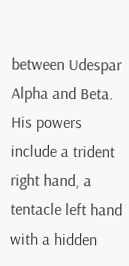between Udespar Alpha and Beta. His powers include a trident right hand, a tentacle left hand with a hidden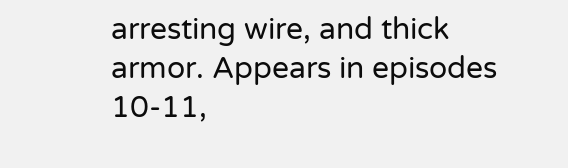arresting wire, and thick armor. Appears in episodes 10-11,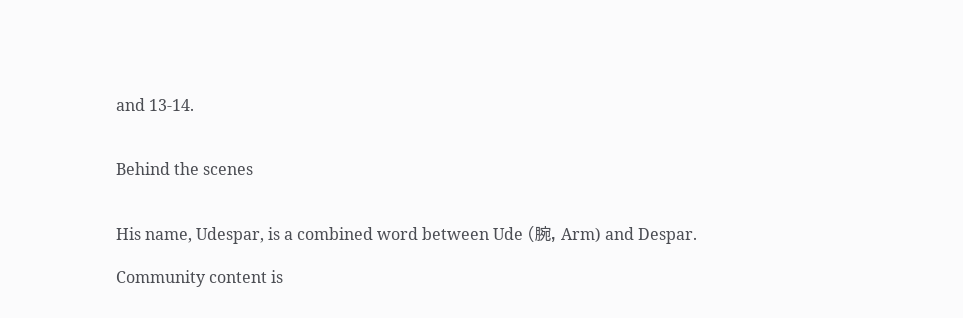and 13-14.


Behind the scenes


His name, Udespar, is a combined word between Ude (腕, Arm) and Despar.

Community content is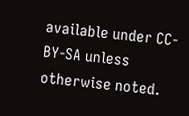available under CC-BY-SA unless otherwise noted.